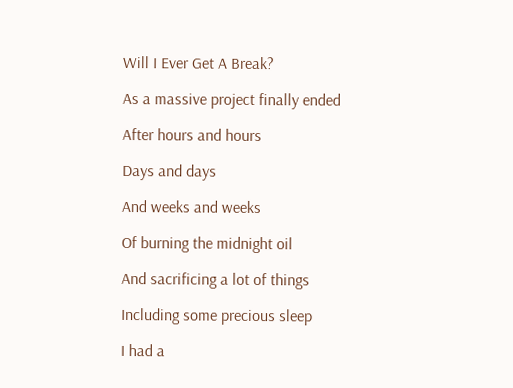Will I Ever Get A Break?

As a massive project finally ended

After hours and hours

Days and days

And weeks and weeks

Of burning the midnight oil

And sacrificing a lot of things

Including some precious sleep

I had a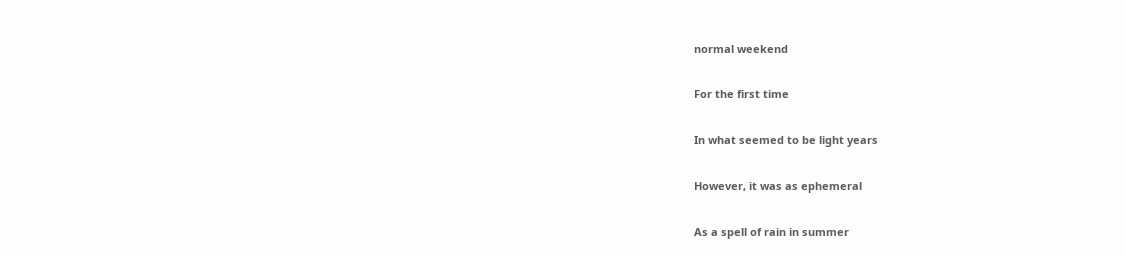normal weekend

For the first time

In what seemed to be light years

However, it was as ephemeral

As a spell of rain in summer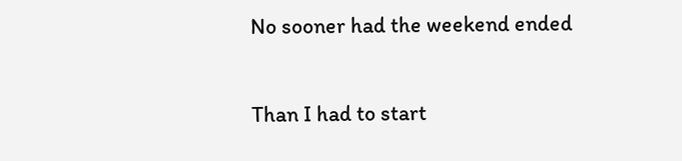No sooner had the weekend ended

Than I had to start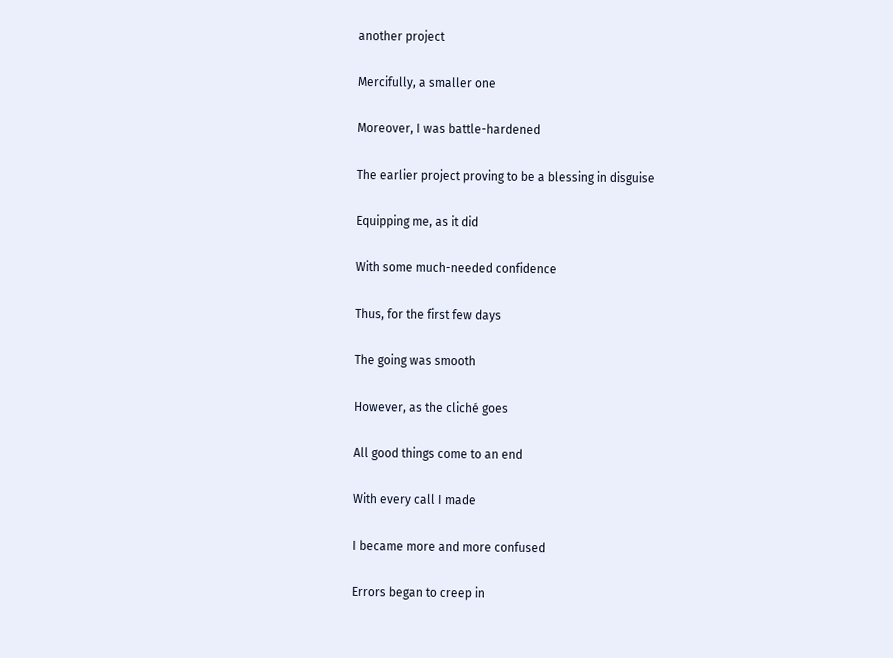another project

Mercifully, a smaller one

Moreover, I was battle-hardened

The earlier project proving to be a blessing in disguise

Equipping me, as it did

With some much-needed confidence

Thus, for the first few days

The going was smooth

However, as the cliché goes

All good things come to an end

With every call I made

I became more and more confused

Errors began to creep in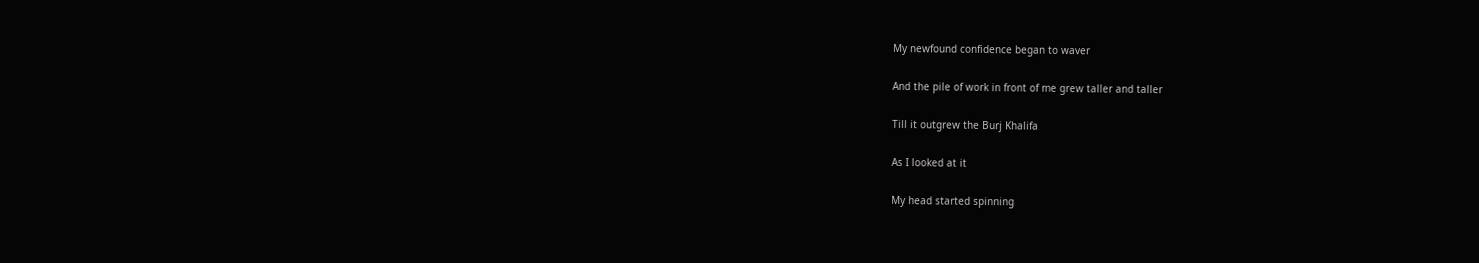My newfound confidence began to waver

And the pile of work in front of me grew taller and taller

Till it outgrew the Burj Khalifa

As I looked at it

My head started spinning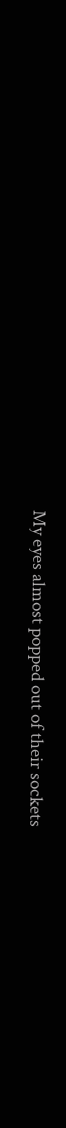My eyes almost popped out of their sockets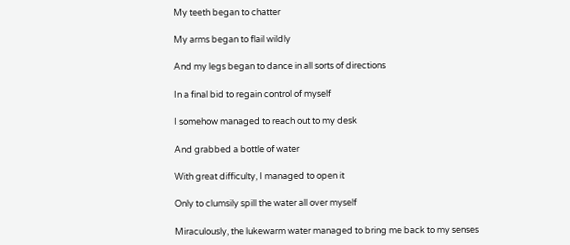My teeth began to chatter

My arms began to flail wildly

And my legs began to dance in all sorts of directions

In a final bid to regain control of myself

I somehow managed to reach out to my desk

And grabbed a bottle of water

With great difficulty, I managed to open it

Only to clumsily spill the water all over myself

Miraculously, the lukewarm water managed to bring me back to my senses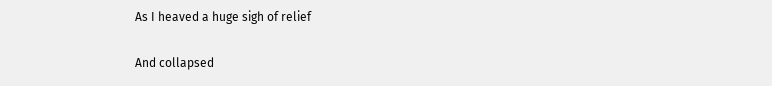As I heaved a huge sigh of relief

And collapsed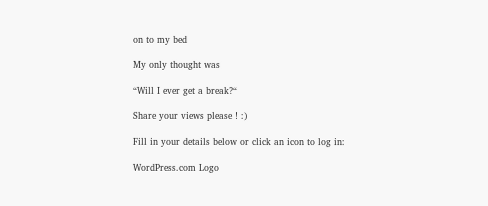on to my bed

My only thought was

“Will I ever get a break?“

Share your views please ! :)

Fill in your details below or click an icon to log in:

WordPress.com Logo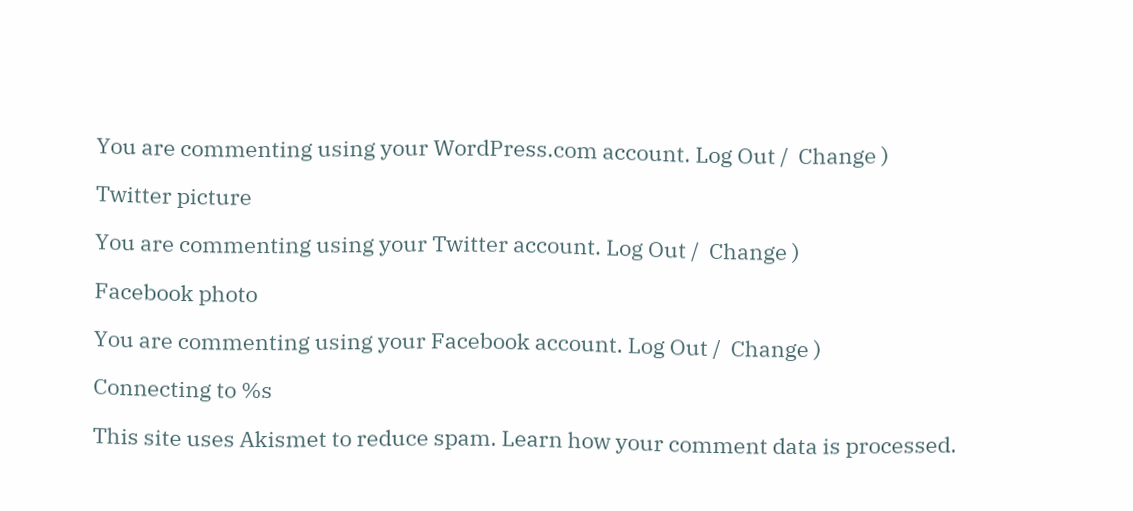You are commenting using your WordPress.com account. Log Out /  Change )

Twitter picture

You are commenting using your Twitter account. Log Out /  Change )

Facebook photo

You are commenting using your Facebook account. Log Out /  Change )

Connecting to %s

This site uses Akismet to reduce spam. Learn how your comment data is processed.